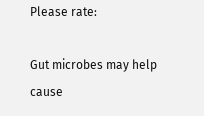Please rate:

Gut microbes may help cause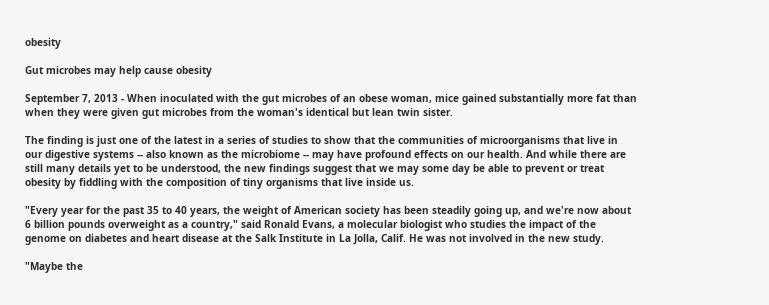obesity

Gut microbes may help cause obesity

September 7, 2013 - When inoculated with the gut microbes of an obese woman, mice gained substantially more fat than when they were given gut microbes from the woman's identical but lean twin sister.

The finding is just one of the latest in a series of studies to show that the communities of microorganisms that live in our digestive systems -- also known as the microbiome -- may have profound effects on our health. And while there are still many details yet to be understood, the new findings suggest that we may some day be able to prevent or treat obesity by fiddling with the composition of tiny organisms that live inside us.

"Every year for the past 35 to 40 years, the weight of American society has been steadily going up, and we're now about 6 billion pounds overweight as a country," said Ronald Evans, a molecular biologist who studies the impact of the genome on diabetes and heart disease at the Salk Institute in La Jolla, Calif. He was not involved in the new study.

"Maybe the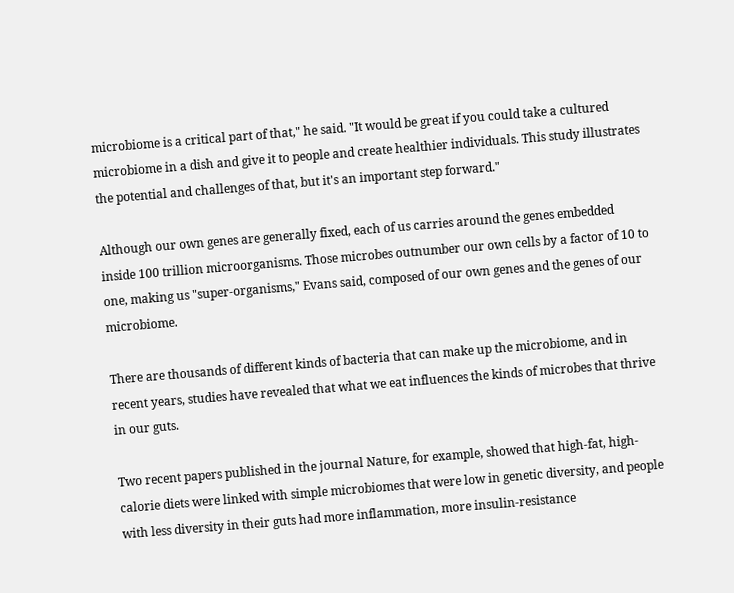microbiome is a critical part of that," he said. "It would be great if you could take a cultured microbiome in a dish and give it to people and create healthier individuals. This study illustrates the potential and challenges of that, but it's an important step forward."

Although our own genes are generally fixed, each of us carries around the genes embedded inside 100 trillion microorganisms. Those microbes outnumber our own cells by a factor of 10 to one, making us "super-organisms," Evans said, composed of our own genes and the genes of our microbiome.

There are thousands of different kinds of bacteria that can make up the microbiome, and in recent years, studies have revealed that what we eat influences the kinds of microbes that thrive in our guts.

Two recent papers published in the journal Nature, for example, showed that high-fat, high-calorie diets were linked with simple microbiomes that were low in genetic diversity, and people with less diversity in their guts had more inflammation, more insulin-resistance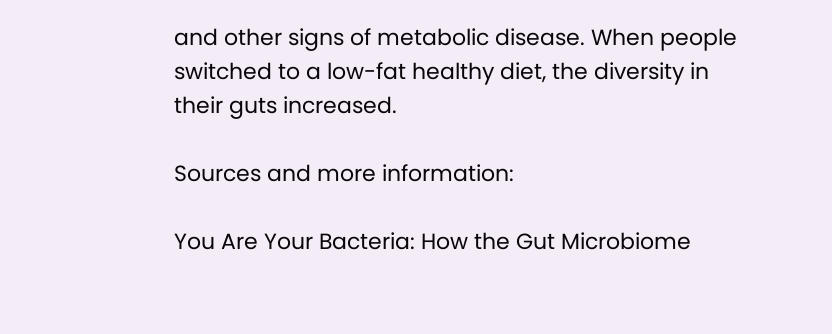and other signs of metabolic disease. When people switched to a low-fat healthy diet, the diversity in their guts increased.

Sources and more information:

You Are Your Bacteria: How the Gut Microbiome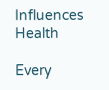Influences Health

Every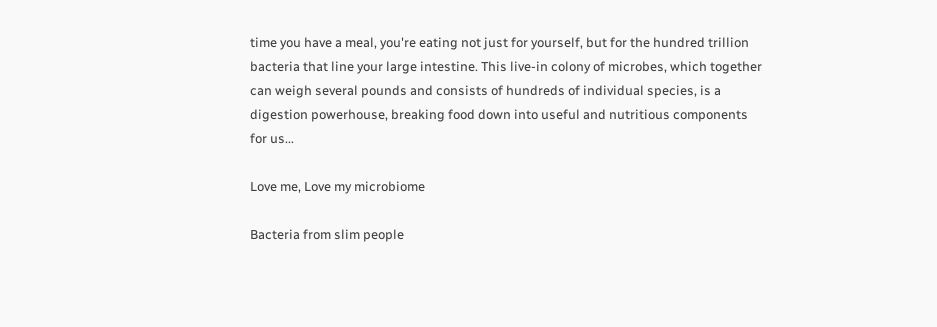time you have a meal, you're eating not just for yourself, but for the hundred trillion bacteria that line your large intestine. This live-in colony of microbes, which together can weigh several pounds and consists of hundreds of individual species, is a digestion powerhouse, breaking food down into useful and nutritious components for us...

Love me, Love my microbiome

Bacteria from slim people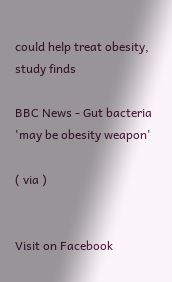could help treat obesity, study finds

BBC News - Gut bacteria 'may be obesity weapon'

( via )


Visit on Facebook